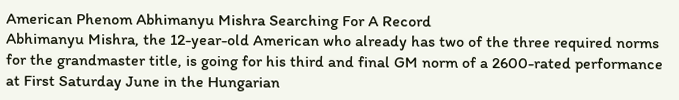American Phenom Abhimanyu Mishra Searching For A Record
Abhimanyu Mishra, the 12-year-old American who already has two of the three required norms for the grandmaster title, is going for his third and final GM norm of a 2600-rated performance at First Saturday June in the Hungarian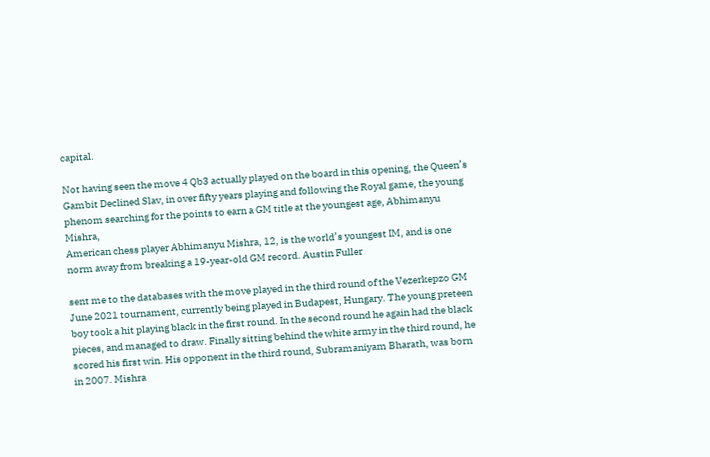capital.

Not having seen the move 4 Qb3 actually played on the board in this opening, the Queen’s Gambit Declined Slav, in over fifty years playing and following the Royal game, the young phenom searching for the points to earn a GM title at the youngest age, Abhimanyu Mishra,
American chess player Abhimanyu Mishra, 12, is the world’s youngest IM, and is one norm away from breaking a 19-year-old GM record. Austin Fuller

sent me to the databases with the move played in the third round of the Vezerkepzo GM June 2021 tournament, currently being played in Budapest, Hungary. The young preteen boy took a hit playing black in the first round. In the second round he again had the black pieces, and managed to draw. Finally sitting behind the white army in the third round, he scored his first win. His opponent in the third round, Subramaniyam Bharath, was born in 2007. Mishra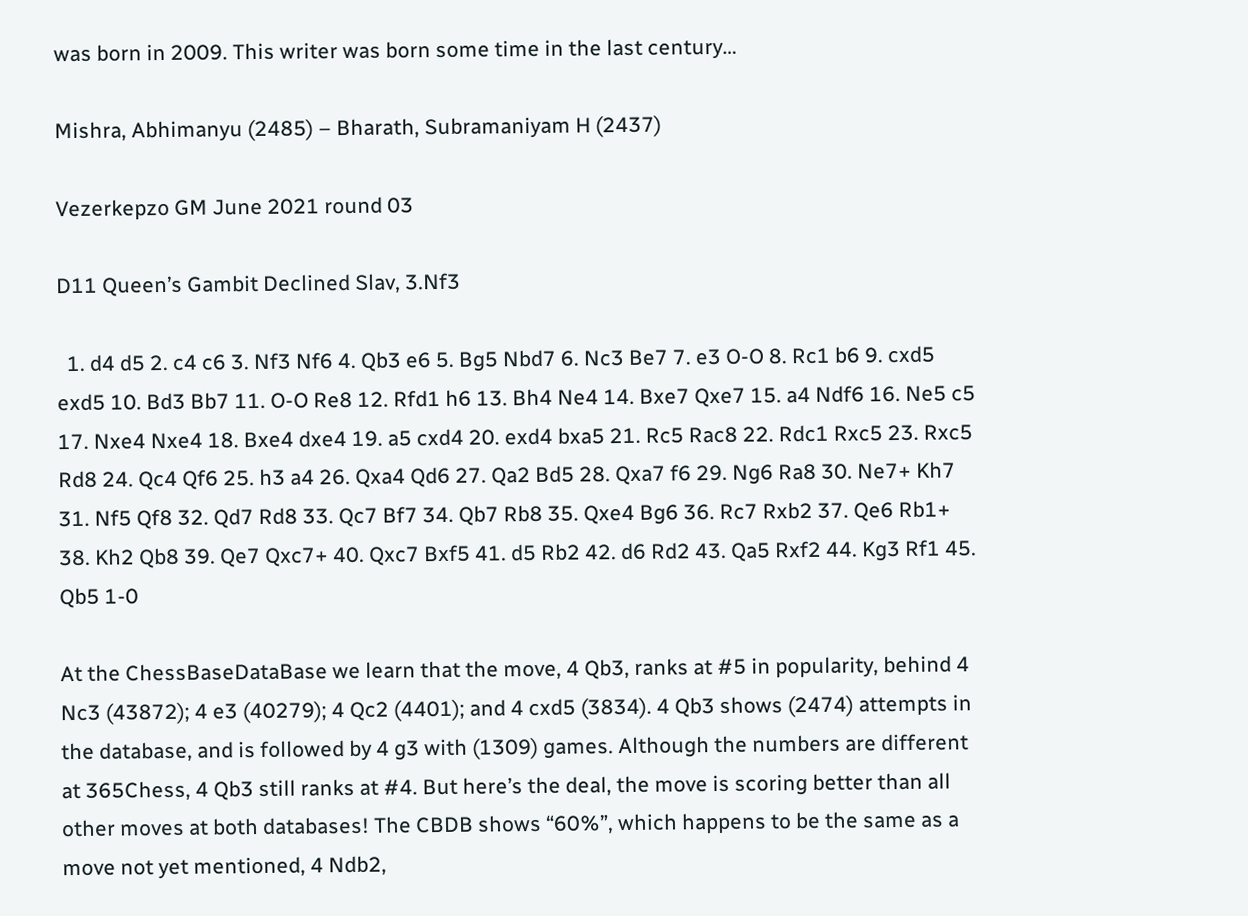was born in 2009. This writer was born some time in the last century…

Mishra, Abhimanyu (2485) – Bharath, Subramaniyam H (2437)

Vezerkepzo GM June 2021 round 03

D11 Queen’s Gambit Declined Slav, 3.Nf3

  1. d4 d5 2. c4 c6 3. Nf3 Nf6 4. Qb3 e6 5. Bg5 Nbd7 6. Nc3 Be7 7. e3 O-O 8. Rc1 b6 9. cxd5 exd5 10. Bd3 Bb7 11. O-O Re8 12. Rfd1 h6 13. Bh4 Ne4 14. Bxe7 Qxe7 15. a4 Ndf6 16. Ne5 c5 17. Nxe4 Nxe4 18. Bxe4 dxe4 19. a5 cxd4 20. exd4 bxa5 21. Rc5 Rac8 22. Rdc1 Rxc5 23. Rxc5 Rd8 24. Qc4 Qf6 25. h3 a4 26. Qxa4 Qd6 27. Qa2 Bd5 28. Qxa7 f6 29. Ng6 Ra8 30. Ne7+ Kh7 31. Nf5 Qf8 32. Qd7 Rd8 33. Qc7 Bf7 34. Qb7 Rb8 35. Qxe4 Bg6 36. Rc7 Rxb2 37. Qe6 Rb1+ 38. Kh2 Qb8 39. Qe7 Qxc7+ 40. Qxc7 Bxf5 41. d5 Rb2 42. d6 Rd2 43. Qa5 Rxf2 44. Kg3 Rf1 45. Qb5 1-0

At the ChessBaseDataBase we learn that the move, 4 Qb3, ranks at #5 in popularity, behind 4 Nc3 (43872); 4 e3 (40279); 4 Qc2 (4401); and 4 cxd5 (3834). 4 Qb3 shows (2474) attempts in the database, and is followed by 4 g3 with (1309) games. Although the numbers are different at 365Chess, 4 Qb3 still ranks at #4. But here’s the deal, the move is scoring better than all other moves at both databases! The CBDB shows “60%”, which happens to be the same as a move not yet mentioned, 4 Ndb2,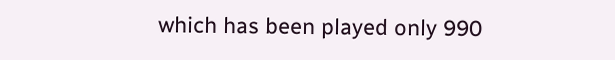which has been played only 990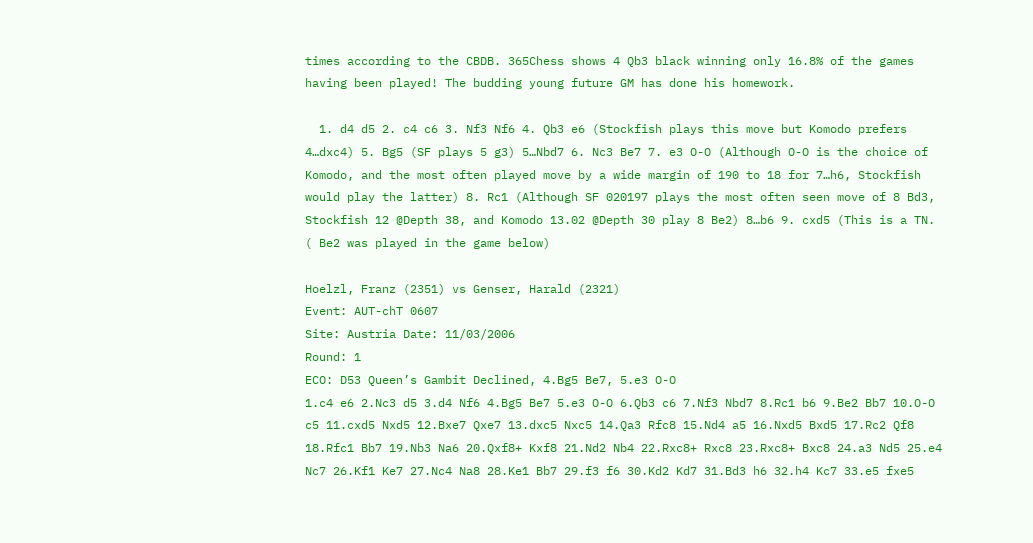times according to the CBDB. 365Chess shows 4 Qb3 black winning only 16.8% of the games having been played! The budding young future GM has done his homework.

  1. d4 d5 2. c4 c6 3. Nf3 Nf6 4. Qb3 e6 (Stockfish plays this move but Komodo prefers 4…dxc4) 5. Bg5 (SF plays 5 g3) 5…Nbd7 6. Nc3 Be7 7. e3 O-O (Although O-O is the choice of Komodo, and the most often played move by a wide margin of 190 to 18 for 7…h6, Stockfish would play the latter) 8. Rc1 (Although SF 020197 plays the most often seen move of 8 Bd3, Stockfish 12 @Depth 38, and Komodo 13.02 @Depth 30 play 8 Be2) 8…b6 9. cxd5 (This is a TN. ( Be2 was played in the game below)

Hoelzl, Franz (2351) vs Genser, Harald (2321)
Event: AUT-chT 0607
Site: Austria Date: 11/03/2006
Round: 1
ECO: D53 Queen’s Gambit Declined, 4.Bg5 Be7, 5.e3 O-O
1.c4 e6 2.Nc3 d5 3.d4 Nf6 4.Bg5 Be7 5.e3 O-O 6.Qb3 c6 7.Nf3 Nbd7 8.Rc1 b6 9.Be2 Bb7 10.O-O c5 11.cxd5 Nxd5 12.Bxe7 Qxe7 13.dxc5 Nxc5 14.Qa3 Rfc8 15.Nd4 a5 16.Nxd5 Bxd5 17.Rc2 Qf8 18.Rfc1 Bb7 19.Nb3 Na6 20.Qxf8+ Kxf8 21.Nd2 Nb4 22.Rxc8+ Rxc8 23.Rxc8+ Bxc8 24.a3 Nd5 25.e4 Nc7 26.Kf1 Ke7 27.Nc4 Na8 28.Ke1 Bb7 29.f3 f6 30.Kd2 Kd7 31.Bd3 h6 32.h4 Kc7 33.e5 fxe5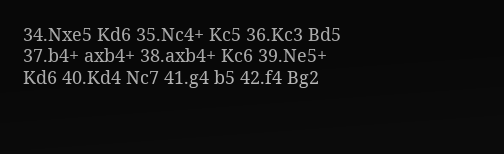34.Nxe5 Kd6 35.Nc4+ Kc5 36.Kc3 Bd5 37.b4+ axb4+ 38.axb4+ Kc6 39.Ne5+ Kd6 40.Kd4 Nc7 41.g4 b5 42.f4 Bg2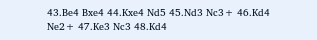43.Be4 Bxe4 44.Kxe4 Nd5 45.Nd3 Nc3+ 46.Kd4 Ne2+ 47.Ke3 Nc3 48.Kd4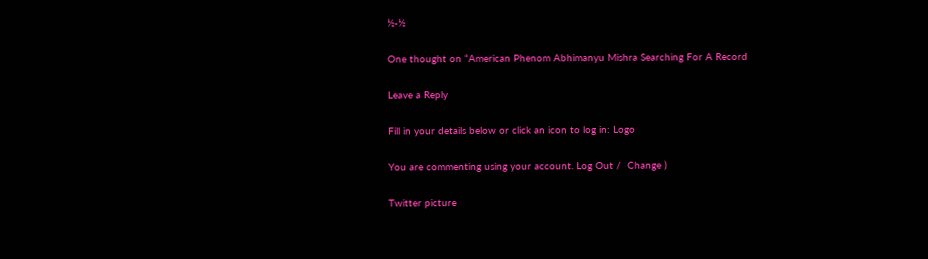½-½

One thought on “American Phenom Abhimanyu Mishra Searching For A Record

Leave a Reply

Fill in your details below or click an icon to log in: Logo

You are commenting using your account. Log Out /  Change )

Twitter picture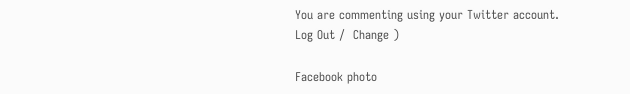You are commenting using your Twitter account. Log Out /  Change )

Facebook photo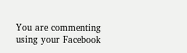You are commenting using your Facebook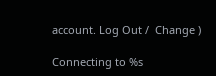account. Log Out /  Change )

Connecting to %s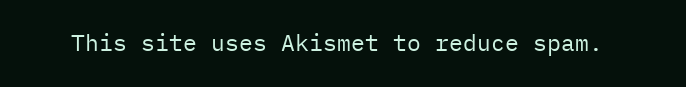This site uses Akismet to reduce spam.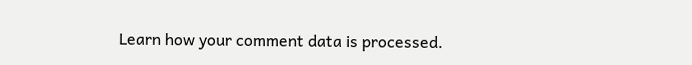Learn how your comment data is processed.